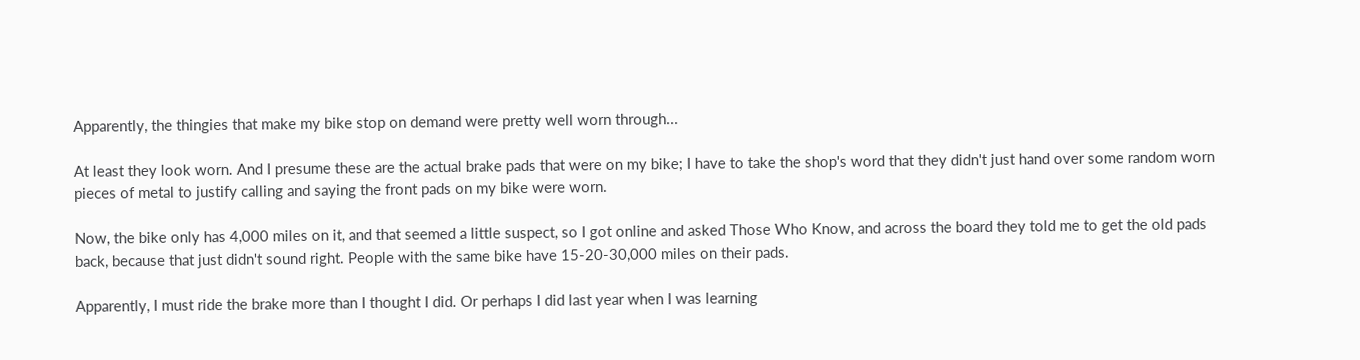Apparently, the thingies that make my bike stop on demand were pretty well worn through...

At least they look worn. And I presume these are the actual brake pads that were on my bike; I have to take the shop's word that they didn't just hand over some random worn pieces of metal to justify calling and saying the front pads on my bike were worn.

Now, the bike only has 4,000 miles on it, and that seemed a little suspect, so I got online and asked Those Who Know, and across the board they told me to get the old pads back, because that just didn't sound right. People with the same bike have 15-20-30,000 miles on their pads.

Apparently, I must ride the brake more than I thought I did. Or perhaps I did last year when I was learning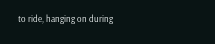to ride, hanging on during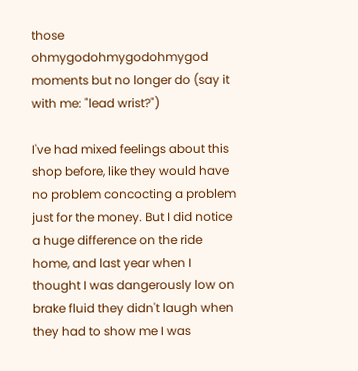those ohmygodohmygodohmygod moments but no longer do (say it with me: "lead wrist?")

I've had mixed feelings about this shop before, like they would have no problem concocting a problem just for the money. But I did notice a huge difference on the ride home, and last year when I thought I was dangerously low on brake fluid they didn't laugh when they had to show me I was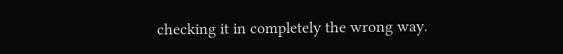checking it in completely the wrong way.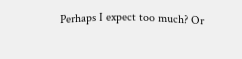Perhaps I expect too much? Or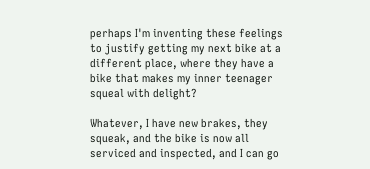perhaps I'm inventing these feelings to justify getting my next bike at a different place, where they have a bike that makes my inner teenager squeal with delight?

Whatever, I have new brakes, they squeak, and the bike is now all serviced and inspected, and I can go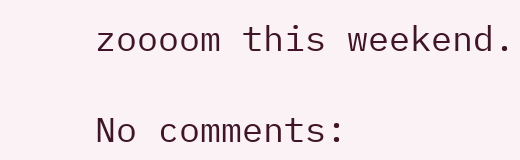zoooom this weekend.

No comments: